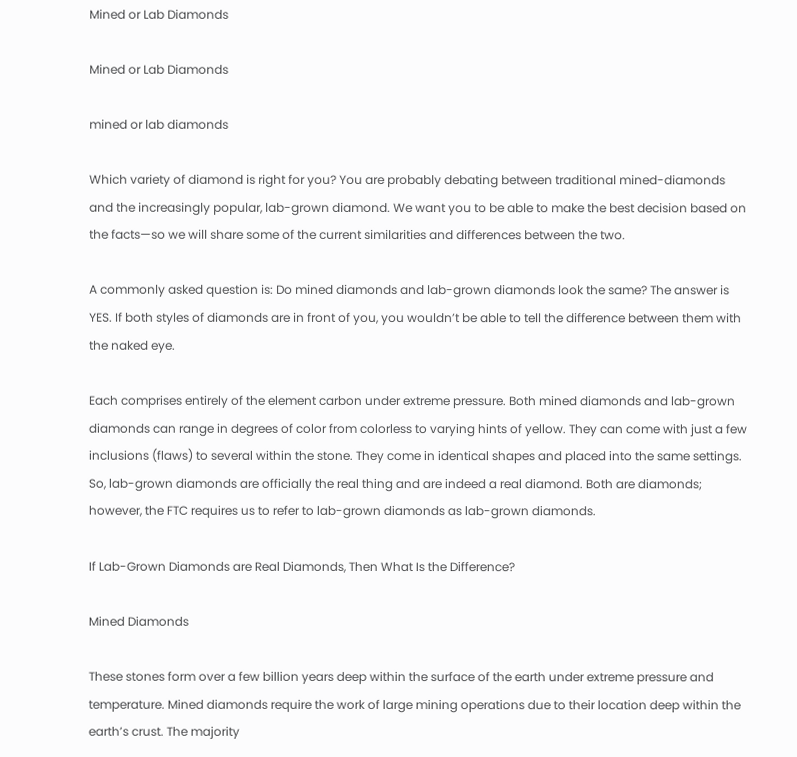Mined or Lab Diamonds

Mined or Lab Diamonds

mined or lab diamonds

Which variety of diamond is right for you? You are probably debating between traditional mined-diamonds and the increasingly popular, lab-grown diamond. We want you to be able to make the best decision based on the facts—so we will share some of the current similarities and differences between the two.

A commonly asked question is: Do mined diamonds and lab-grown diamonds look the same? The answer is YES. If both styles of diamonds are in front of you, you wouldn’t be able to tell the difference between them with the naked eye.

Each comprises entirely of the element carbon under extreme pressure. Both mined diamonds and lab-grown diamonds can range in degrees of color from colorless to varying hints of yellow. They can come with just a few inclusions (flaws) to several within the stone. They come in identical shapes and placed into the same settings. So, lab-grown diamonds are officially the real thing and are indeed a real diamond. Both are diamonds; however, the FTC requires us to refer to lab-grown diamonds as lab-grown diamonds.

If Lab-Grown Diamonds are Real Diamonds, Then What Is the Difference?

Mined Diamonds

These stones form over a few billion years deep within the surface of the earth under extreme pressure and temperature. Mined diamonds require the work of large mining operations due to their location deep within the earth’s crust. The majority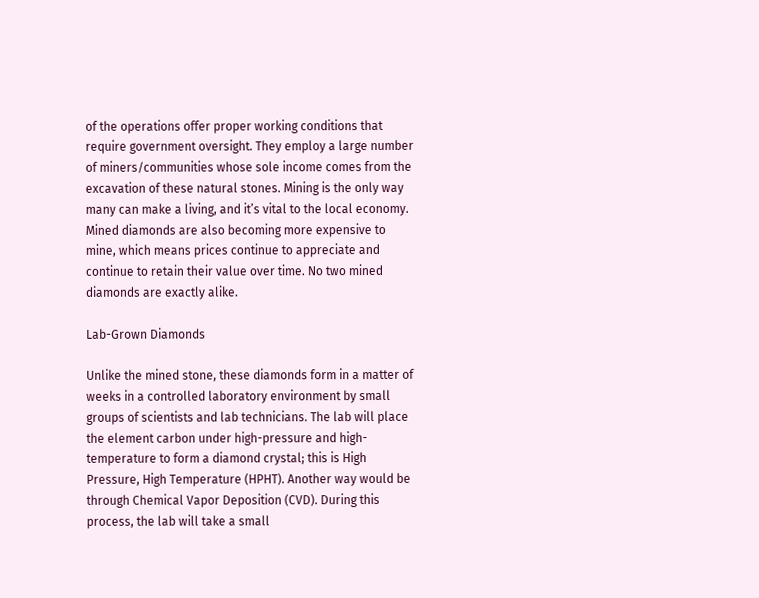of the operations offer proper working conditions that require government oversight. They employ a large number of miners/communities whose sole income comes from the excavation of these natural stones. Mining is the only way many can make a living, and it’s vital to the local economy. Mined diamonds are also becoming more expensive to mine, which means prices continue to appreciate and continue to retain their value over time. No two mined diamonds are exactly alike.

Lab-Grown Diamonds

Unlike the mined stone, these diamonds form in a matter of weeks in a controlled laboratory environment by small groups of scientists and lab technicians. The lab will place the element carbon under high-pressure and high-temperature to form a diamond crystal; this is High Pressure, High Temperature (HPHT). Another way would be through Chemical Vapor Deposition (CVD). During this process, the lab will take a small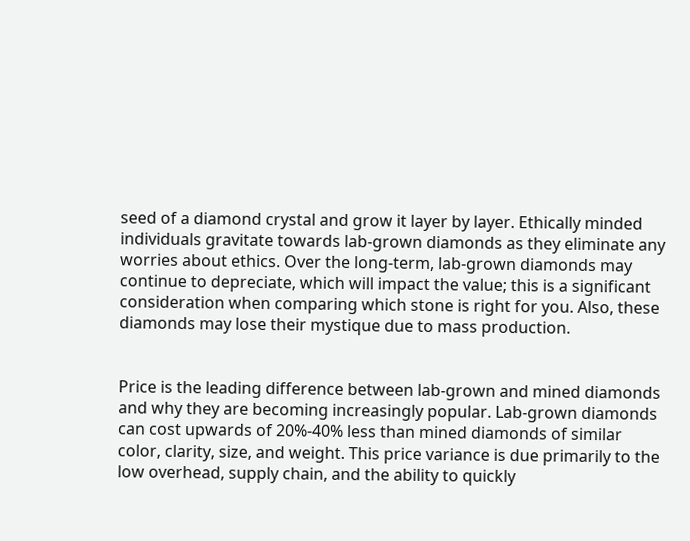seed of a diamond crystal and grow it layer by layer. Ethically minded individuals gravitate towards lab-grown diamonds as they eliminate any worries about ethics. Over the long-term, lab-grown diamonds may continue to depreciate, which will impact the value; this is a significant consideration when comparing which stone is right for you. Also, these diamonds may lose their mystique due to mass production.


Price is the leading difference between lab-grown and mined diamonds and why they are becoming increasingly popular. Lab-grown diamonds can cost upwards of 20%-40% less than mined diamonds of similar color, clarity, size, and weight. This price variance is due primarily to the low overhead, supply chain, and the ability to quickly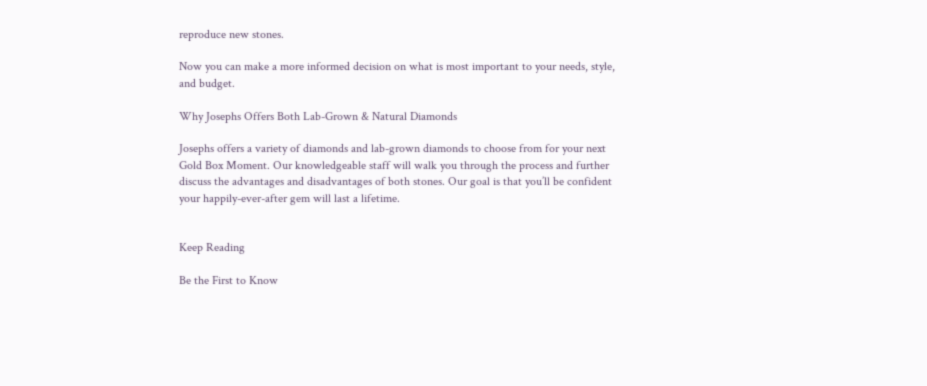reproduce new stones.

Now you can make a more informed decision on what is most important to your needs, style, and budget.

Why Josephs Offers Both Lab-Grown & Natural Diamonds

Josephs offers a variety of diamonds and lab-grown diamonds to choose from for your next Gold Box Moment. Our knowledgeable staff will walk you through the process and further discuss the advantages and disadvantages of both stones. Our goal is that you’ll be confident your happily-ever-after gem will last a lifetime.


Keep Reading

Be the First to Know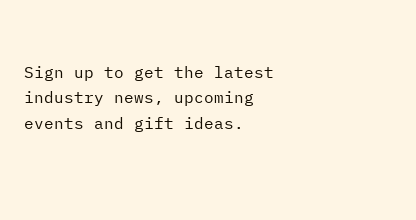Sign up to get the latest industry news, upcoming events and gift ideas.